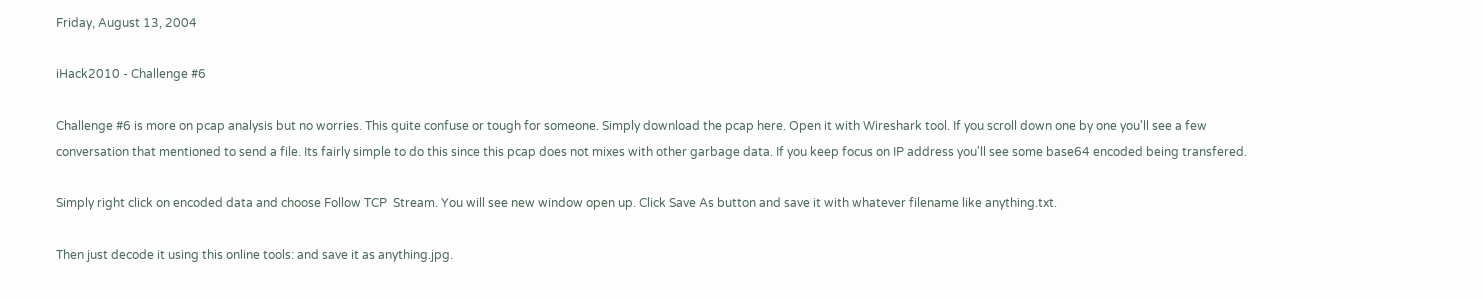Friday, August 13, 2004

iHack2010 - Challenge #6

Challenge #6 is more on pcap analysis but no worries. This quite confuse or tough for someone. Simply download the pcap here. Open it with Wireshark tool. If you scroll down one by one you'll see a few conversation that mentioned to send a file. Its fairly simple to do this since this pcap does not mixes with other garbage data. If you keep focus on IP address you'll see some base64 encoded being transfered.

Simply right click on encoded data and choose Follow TCP  Stream. You will see new window open up. Click Save As button and save it with whatever filename like anything.txt.

Then just decode it using this online tools: and save it as anything.jpg.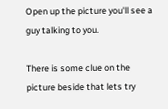Open up the picture you'll see a guy talking to you.

There is some clue on the picture beside that lets try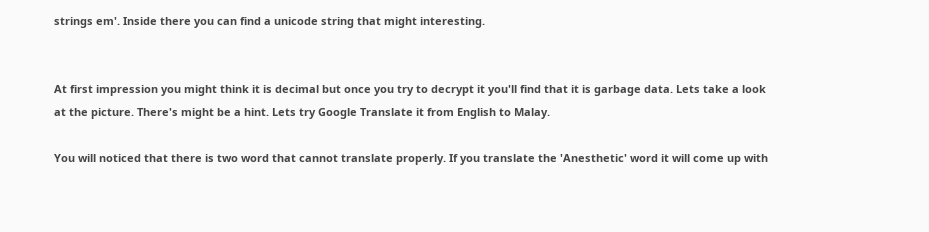strings em'. Inside there you can find a unicode string that might interesting.


At first impression you might think it is decimal but once you try to decrypt it you'll find that it is garbage data. Lets take a look at the picture. There's might be a hint. Lets try Google Translate it from English to Malay.

You will noticed that there is two word that cannot translate properly. If you translate the 'Anesthetic' word it will come up with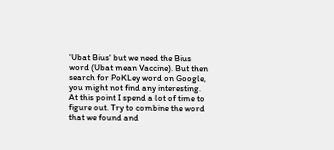'Ubat Bius' but we need the Bius word (Ubat mean Vaccine). But then search for PoKLey word on Google, you might not find any interesting. At this point I spend a lot of time to figure out. Try to combine the word that we found and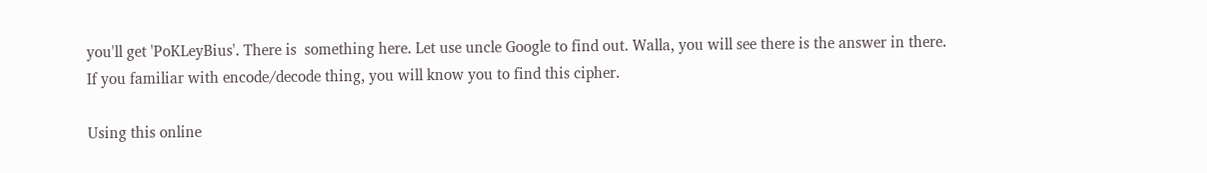you'll get 'PoKLeyBius'. There is  something here. Let use uncle Google to find out. Walla, you will see there is the answer in there. If you familiar with encode/decode thing, you will know you to find this cipher.

Using this online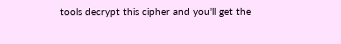tools decrypt this cipher and you'll get the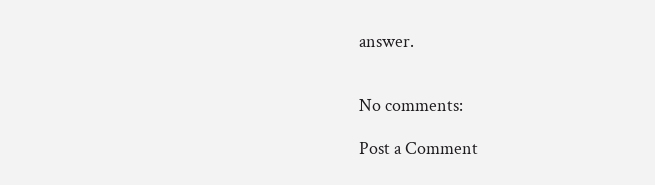answer.


No comments:

Post a Comment